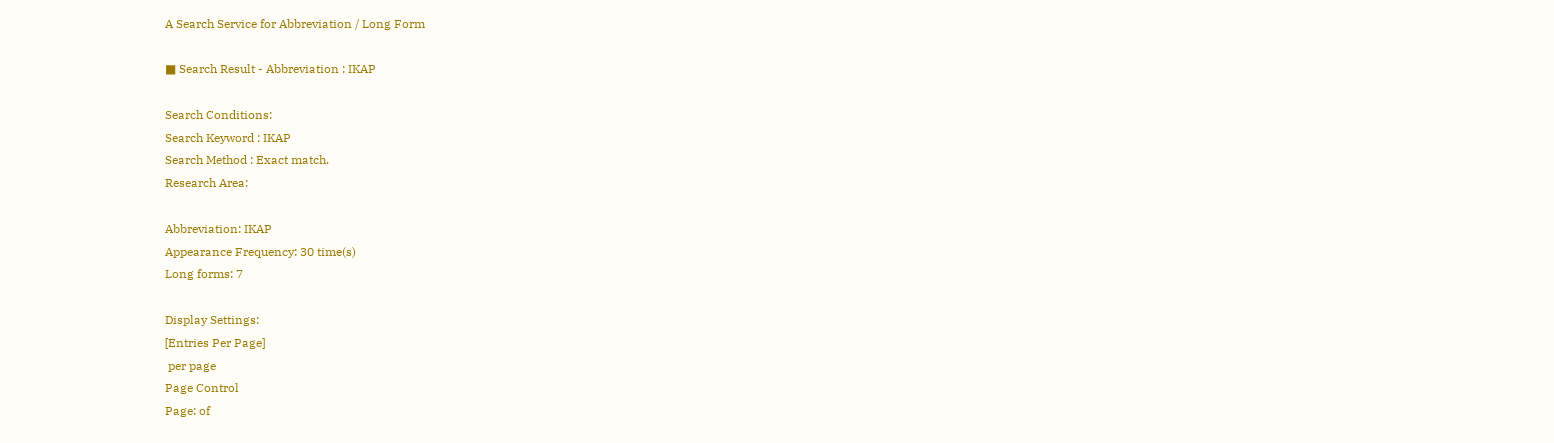A Search Service for Abbreviation / Long Form

■ Search Result - Abbreviation : IKAP

Search Conditions:
Search Keyword : IKAP
Search Method : Exact match.
Research Area:

Abbreviation: IKAP
Appearance Frequency: 30 time(s)
Long forms: 7

Display Settings:
[Entries Per Page]
 per page
Page Control
Page: of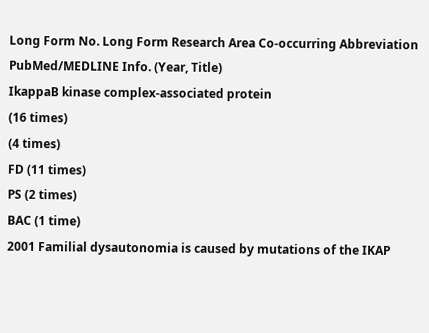Long Form No. Long Form Research Area Co-occurring Abbreviation PubMed/MEDLINE Info. (Year, Title)
IkappaB kinase complex-associated protein
(16 times)
(4 times)
FD (11 times)
PS (2 times)
BAC (1 time)
2001 Familial dysautonomia is caused by mutations of the IKAP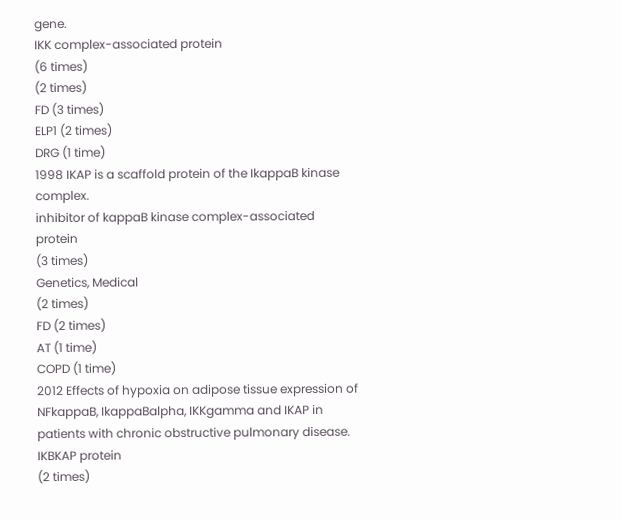gene.
IKK complex-associated protein
(6 times)
(2 times)
FD (3 times)
ELP1 (2 times)
DRG (1 time)
1998 IKAP is a scaffold protein of the IkappaB kinase complex.
inhibitor of kappaB kinase complex-associated protein
(3 times)
Genetics, Medical
(2 times)
FD (2 times)
AT (1 time)
COPD (1 time)
2012 Effects of hypoxia on adipose tissue expression of NFkappaB, IkappaBalpha, IKKgamma and IKAP in patients with chronic obstructive pulmonary disease.
IKBKAP protein
(2 times)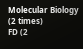Molecular Biology
(2 times)
FD (2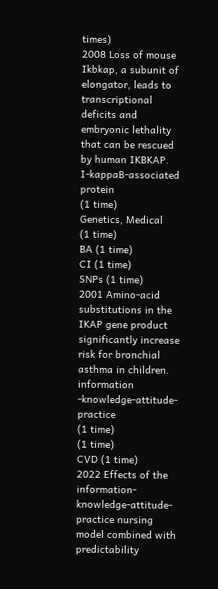times)
2008 Loss of mouse Ikbkap, a subunit of elongator, leads to transcriptional deficits and embryonic lethality that can be rescued by human IKBKAP.
I-kappaB-associated protein
(1 time)
Genetics, Medical
(1 time)
BA (1 time)
CI (1 time)
SNPs (1 time)
2001 Amino-acid substitutions in the IKAP gene product significantly increase risk for bronchial asthma in children.
information -knowledge-attitude-practice
(1 time)
(1 time)
CVD (1 time)
2022 Effects of the information-knowledge-attitude-practice nursing model combined with predictability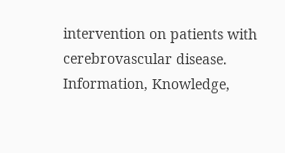intervention on patients with cerebrovascular disease.
Information, Knowledge,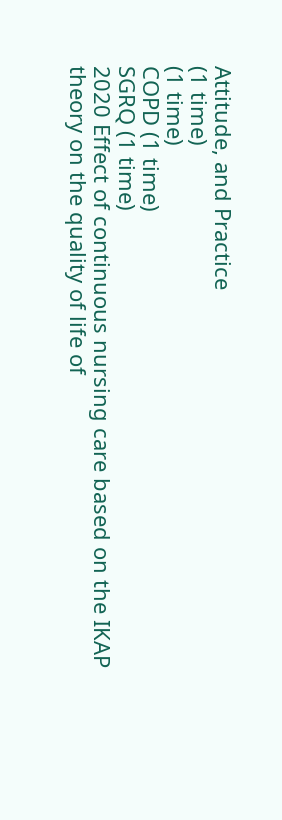Attitude, and Practice
(1 time)
(1 time)
COPD (1 time)
SGRQ (1 time)
2020 Effect of continuous nursing care based on the IKAP theory on the quality of life of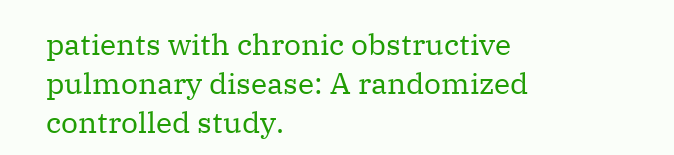patients with chronic obstructive pulmonary disease: A randomized controlled study.